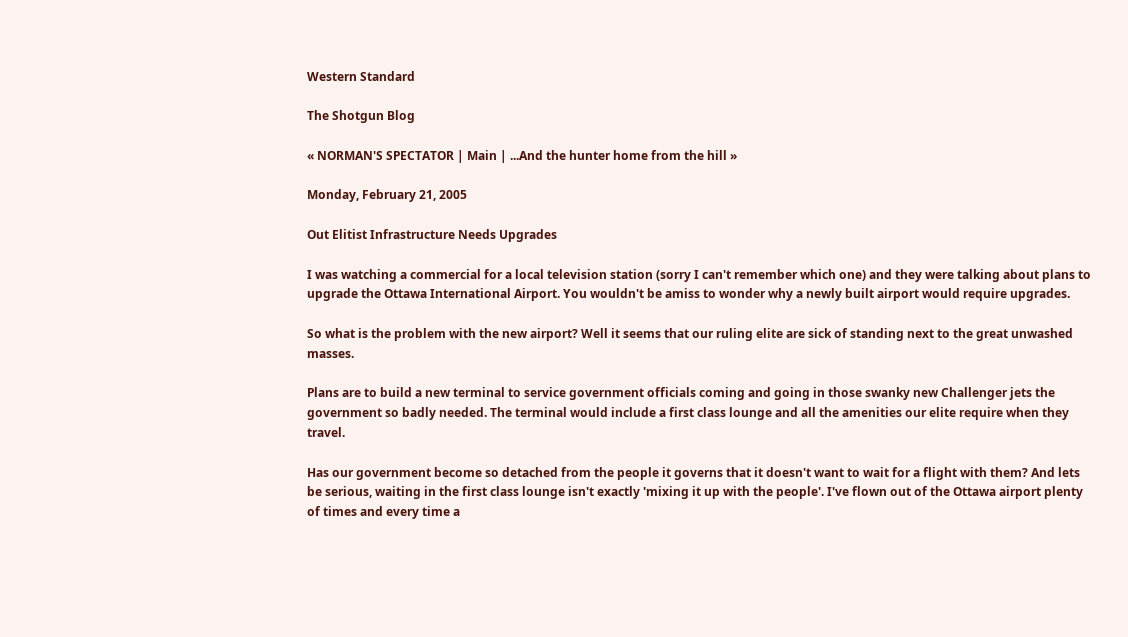Western Standard

The Shotgun Blog

« NORMAN'S SPECTATOR | Main | ...And the hunter home from the hill »

Monday, February 21, 2005

Out Elitist Infrastructure Needs Upgrades

I was watching a commercial for a local television station (sorry I can't remember which one) and they were talking about plans to upgrade the Ottawa International Airport. You wouldn't be amiss to wonder why a newly built airport would require upgrades.

So what is the problem with the new airport? Well it seems that our ruling elite are sick of standing next to the great unwashed masses.

Plans are to build a new terminal to service government officials coming and going in those swanky new Challenger jets the government so badly needed. The terminal would include a first class lounge and all the amenities our elite require when they travel.

Has our government become so detached from the people it governs that it doesn't want to wait for a flight with them? And lets be serious, waiting in the first class lounge isn't exactly 'mixing it up with the people'. I've flown out of the Ottawa airport plenty of times and every time a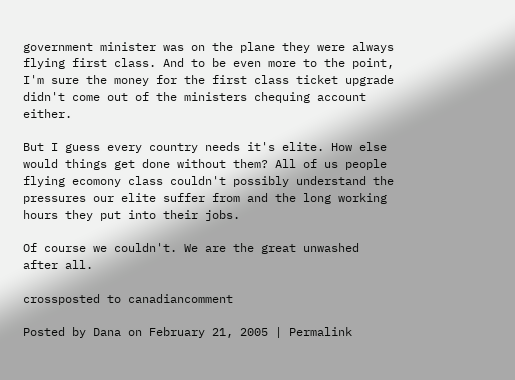government minister was on the plane they were always flying first class. And to be even more to the point, I'm sure the money for the first class ticket upgrade didn't come out of the ministers chequing account either.

But I guess every country needs it's elite. How else would things get done without them? All of us people flying ecomony class couldn't possibly understand the pressures our elite suffer from and the long working hours they put into their jobs.

Of course we couldn't. We are the great unwashed after all.

crossposted to canadiancomment

Posted by Dana on February 21, 2005 | Permalink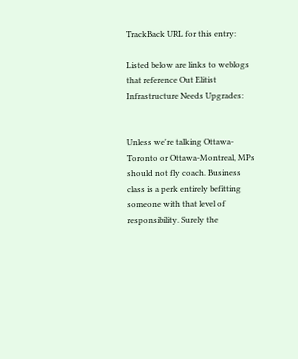TrackBack URL for this entry:

Listed below are links to weblogs that reference Out Elitist Infrastructure Needs Upgrades:


Unless we're talking Ottawa-Toronto or Ottawa-Montreal, MPs should not fly coach. Business class is a perk entirely befitting someone with that level of responsibility. Surely the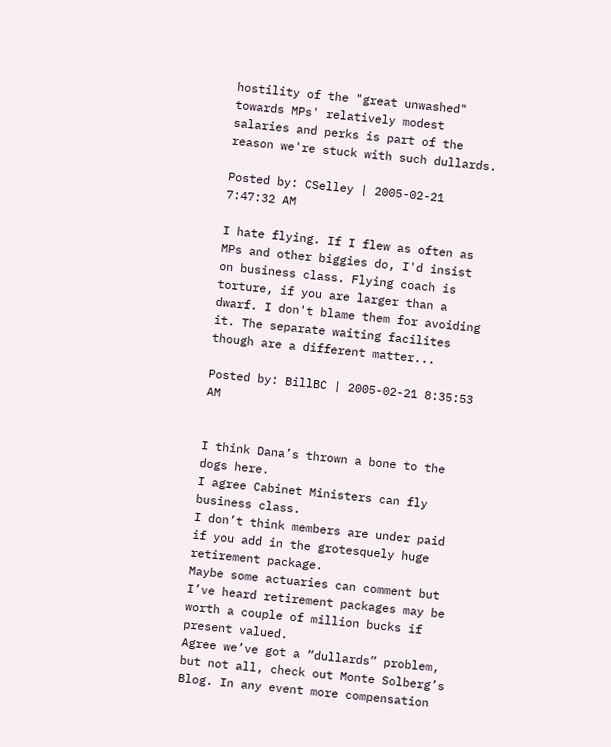hostility of the "great unwashed" towards MPs' relatively modest salaries and perks is part of the reason we're stuck with such dullards.

Posted by: CSelley | 2005-02-21 7:47:32 AM

I hate flying. If I flew as often as MPs and other biggies do, I'd insist on business class. Flying coach is torture, if you are larger than a dwarf. I don't blame them for avoiding it. The separate waiting facilites though are a different matter...

Posted by: BillBC | 2005-02-21 8:35:53 AM


I think Dana’s thrown a bone to the dogs here.
I agree Cabinet Ministers can fly business class.
I don’t think members are under paid if you add in the grotesquely huge retirement package.
Maybe some actuaries can comment but I’ve heard retirement packages may be worth a couple of million bucks if present valued.
Agree we’ve got a “dullards” problem, but not all, check out Monte Solberg’s Blog. In any event more compensation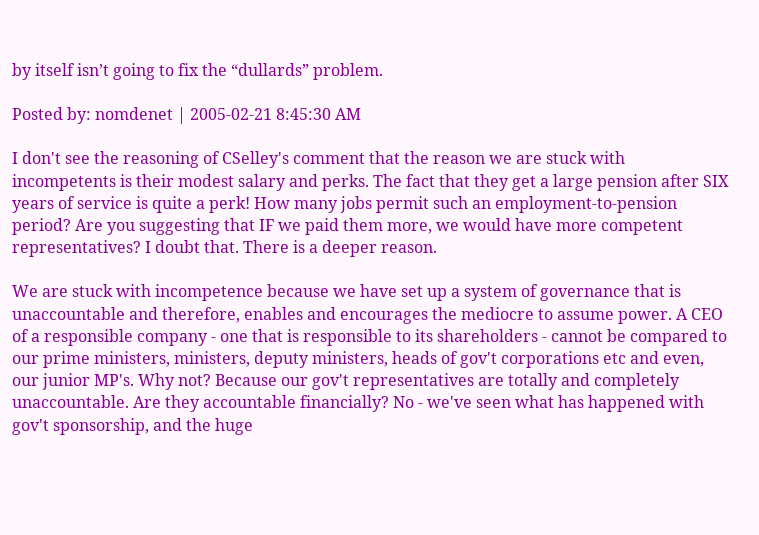by itself isn’t going to fix the “dullards” problem.

Posted by: nomdenet | 2005-02-21 8:45:30 AM

I don't see the reasoning of CSelley's comment that the reason we are stuck with incompetents is their modest salary and perks. The fact that they get a large pension after SIX years of service is quite a perk! How many jobs permit such an employment-to-pension period? Are you suggesting that IF we paid them more, we would have more competent representatives? I doubt that. There is a deeper reason.

We are stuck with incompetence because we have set up a system of governance that is unaccountable and therefore, enables and encourages the mediocre to assume power. A CEO of a responsible company - one that is responsible to its shareholders - cannot be compared to our prime ministers, ministers, deputy ministers, heads of gov't corporations etc and even, our junior MP's. Why not? Because our gov't representatives are totally and completely unaccountable. Are they accountable financially? No - we've seen what has happened with gov't sponsorship, and the huge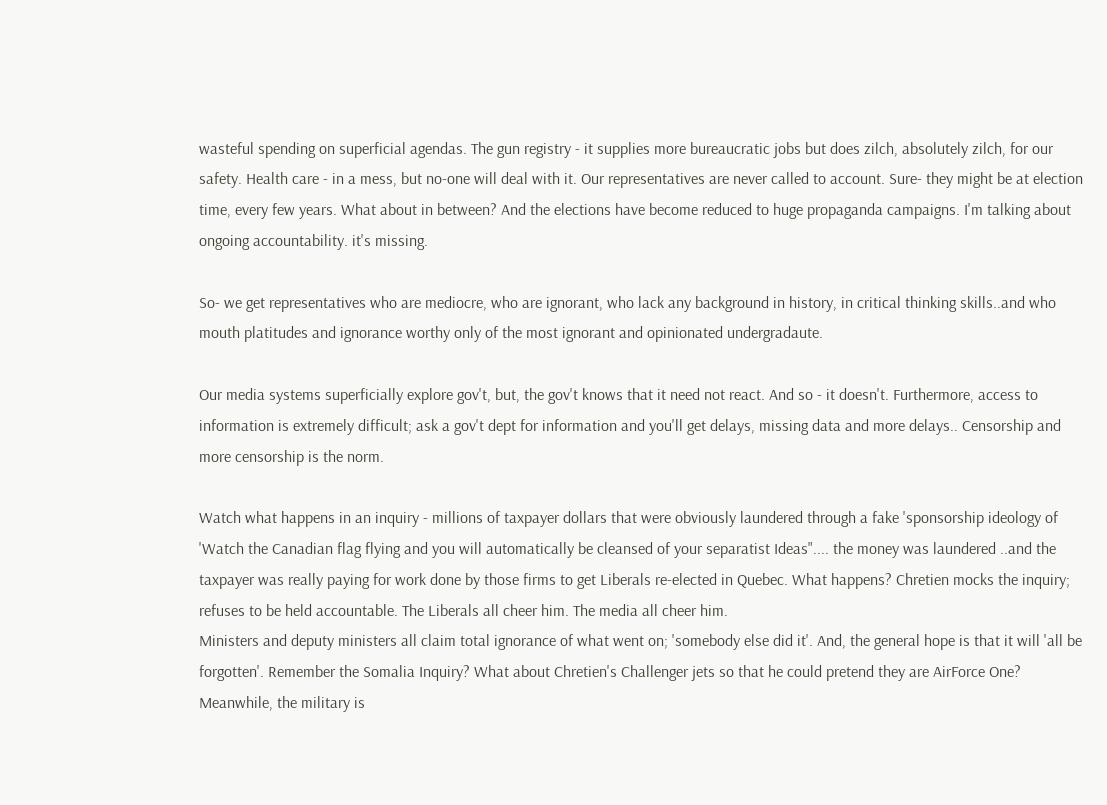wasteful spending on superficial agendas. The gun registry - it supplies more bureaucratic jobs but does zilch, absolutely zilch, for our safety. Health care - in a mess, but no-one will deal with it. Our representatives are never called to account. Sure- they might be at election time, every few years. What about in between? And the elections have become reduced to huge propaganda campaigns. I'm talking about ongoing accountability. it's missing.

So- we get representatives who are mediocre, who are ignorant, who lack any background in history, in critical thinking skills..and who mouth platitudes and ignorance worthy only of the most ignorant and opinionated undergradaute.

Our media systems superficially explore gov't, but, the gov't knows that it need not react. And so - it doesn't. Furthermore, access to information is extremely difficult; ask a gov't dept for information and you'll get delays, missing data and more delays.. Censorship and more censorship is the norm.

Watch what happens in an inquiry - millions of taxpayer dollars that were obviously laundered through a fake 'sponsorship ideology of 'Watch the Canadian flag flying and you will automatically be cleansed of your separatist Ideas".... the money was laundered ..and the taxpayer was really paying for work done by those firms to get Liberals re-elected in Quebec. What happens? Chretien mocks the inquiry; refuses to be held accountable. The Liberals all cheer him. The media all cheer him.
Ministers and deputy ministers all claim total ignorance of what went on; 'somebody else did it'. And, the general hope is that it will 'all be forgotten'. Remember the Somalia Inquiry? What about Chretien's Challenger jets so that he could pretend they are AirForce One? Meanwhile, the military is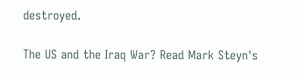destroyed.

The US and the Iraq War? Read Mark Steyn's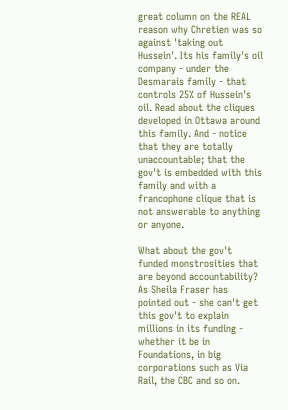great column on the REAL reason why Chretien was so against 'taking out Hussein'. Its his family's oil company - under the Desmarais family - that controls 25% of Hussein's oil. Read about the cliques developed in Ottawa around this family. And - notice that they are totally unaccountable; that the gov't is embedded with this family and with a francophone clique that is not answerable to anything or anyone.

What about the gov't funded monstrosities that are beyond accountability? As Sheila Fraser has pointed out - she can't get this gov't to explain millions in its funding - whether it be in Foundations, in big corporations such as Via Rail, the CBC and so on.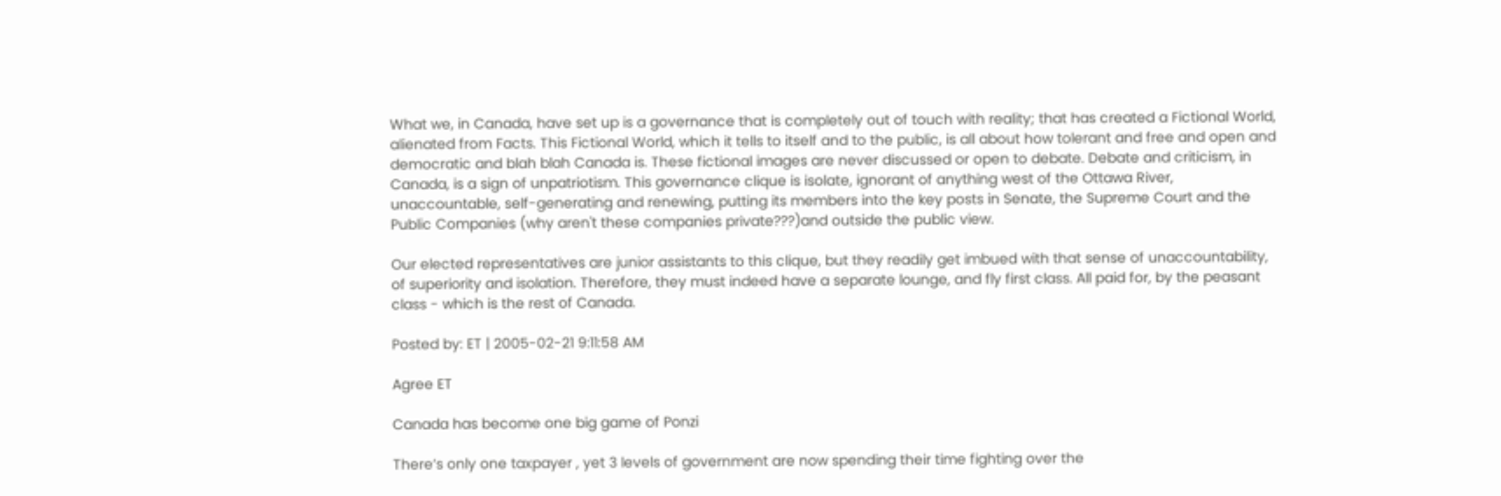What we, in Canada, have set up is a governance that is completely out of touch with reality; that has created a Fictional World, alienated from Facts. This Fictional World, which it tells to itself and to the public, is all about how tolerant and free and open and democratic and blah blah Canada is. These fictional images are never discussed or open to debate. Debate and criticism, in Canada, is a sign of unpatriotism. This governance clique is isolate, ignorant of anything west of the Ottawa River, unaccountable, self-generating and renewing, putting its members into the key posts in Senate, the Supreme Court and the Public Companies (why aren't these companies private???)and outside the public view.

Our elected representatives are junior assistants to this clique, but they readily get imbued with that sense of unaccountability, of superiority and isolation. Therefore, they must indeed have a separate lounge, and fly first class. All paid for, by the peasant class - which is the rest of Canada.

Posted by: ET | 2005-02-21 9:11:58 AM

Agree ET

Canada has become one big game of Ponzi

There’s only one taxpayer , yet 3 levels of government are now spending their time fighting over the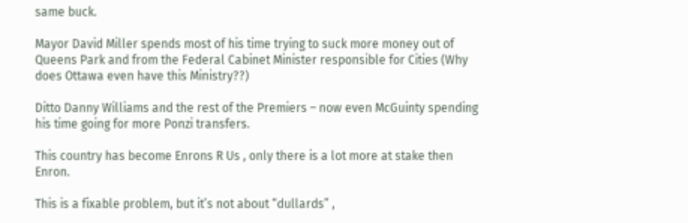same buck.

Mayor David Miller spends most of his time trying to suck more money out of Queens Park and from the Federal Cabinet Minister responsible for Cities (Why does Ottawa even have this Ministry??)

Ditto Danny Williams and the rest of the Premiers – now even McGuinty spending his time going for more Ponzi transfers.

This country has become Enrons R Us , only there is a lot more at stake then Enron.

This is a fixable problem, but it’s not about “dullards” ,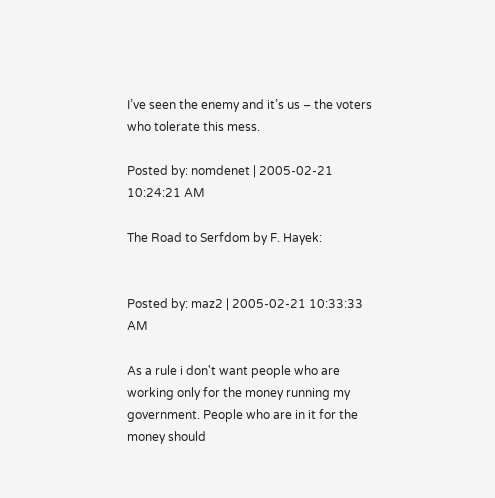I’ve seen the enemy and it’s us – the voters who tolerate this mess.

Posted by: nomdenet | 2005-02-21 10:24:21 AM

The Road to Serfdom by F. Hayek:


Posted by: maz2 | 2005-02-21 10:33:33 AM

As a rule i don't want people who are working only for the money running my government. People who are in it for the money should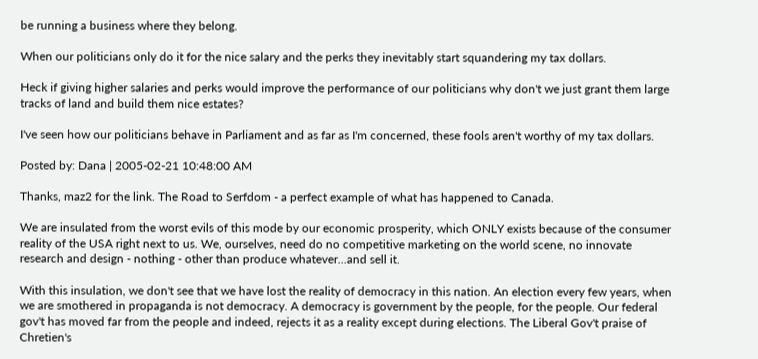be running a business where they belong.

When our politicians only do it for the nice salary and the perks they inevitably start squandering my tax dollars.

Heck if giving higher salaries and perks would improve the performance of our politicians why don't we just grant them large tracks of land and build them nice estates?

I've seen how our politicians behave in Parliament and as far as I'm concerned, these fools aren't worthy of my tax dollars.

Posted by: Dana | 2005-02-21 10:48:00 AM

Thanks, maz2 for the link. The Road to Serfdom - a perfect example of what has happened to Canada.

We are insulated from the worst evils of this mode by our economic prosperity, which ONLY exists because of the consumer reality of the USA right next to us. We, ourselves, need do no competitive marketing on the world scene, no innovate research and design - nothing - other than produce whatever...and sell it.

With this insulation, we don't see that we have lost the reality of democracy in this nation. An election every few years, when we are smothered in propaganda is not democracy. A democracy is government by the people, for the people. Our federal gov't has moved far from the people and indeed, rejects it as a reality except during elections. The Liberal Gov't praise of Chretien's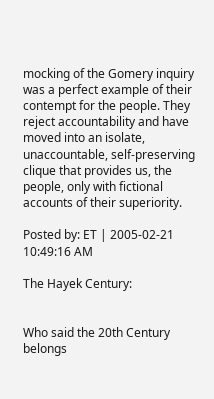mocking of the Gomery inquiry was a perfect example of their contempt for the people. They reject accountability and have moved into an isolate, unaccountable, self-preserving clique that provides us, the people, only with fictional accounts of their superiority.

Posted by: ET | 2005-02-21 10:49:16 AM

The Hayek Century:


Who said the 20th Century belongs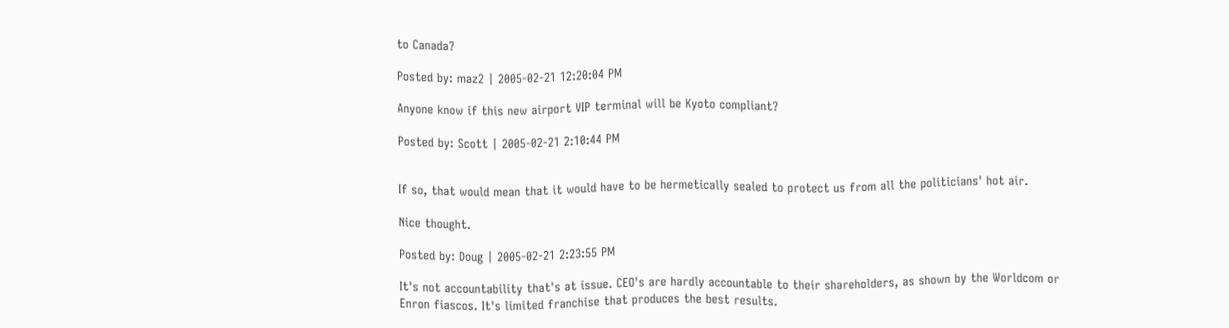to Canada?

Posted by: maz2 | 2005-02-21 12:20:04 PM

Anyone know if this new airport VIP terminal will be Kyoto compliant?

Posted by: Scott | 2005-02-21 2:10:44 PM


If so, that would mean that it would have to be hermetically sealed to protect us from all the politicians' hot air.

Nice thought.

Posted by: Doug | 2005-02-21 2:23:55 PM

It's not accountability that's at issue. CEO's are hardly accountable to their shareholders, as shown by the Worldcom or Enron fiascos. It's limited franchise that produces the best results.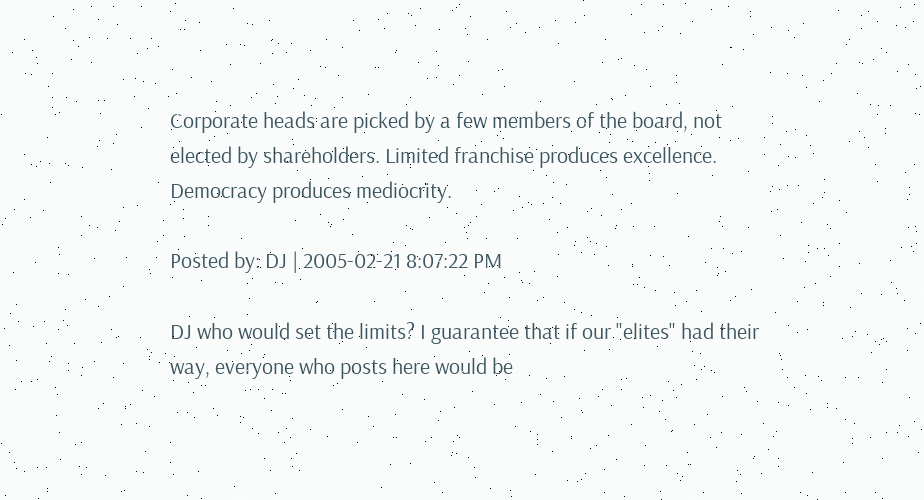Corporate heads are picked by a few members of the board, not elected by shareholders. Limited franchise produces excellence. Democracy produces mediocrity.

Posted by: DJ | 2005-02-21 8:07:22 PM

DJ who would set the limits? I guarantee that if our "elites" had their way, everyone who posts here would be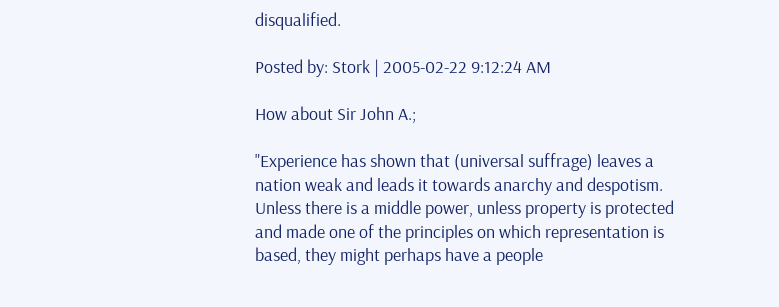disqualified.

Posted by: Stork | 2005-02-22 9:12:24 AM

How about Sir John A.;

"Experience has shown that (universal suffrage) leaves a nation weak and leads it towards anarchy and despotism. Unless there is a middle power, unless property is protected and made one of the principles on which representation is based, they might perhaps have a people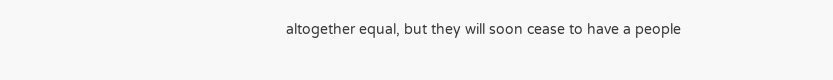altogether equal, but they will soon cease to have a people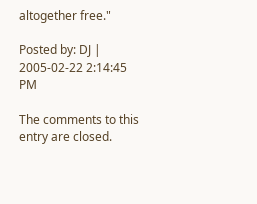altogether free."

Posted by: DJ | 2005-02-22 2:14:45 PM

The comments to this entry are closed.